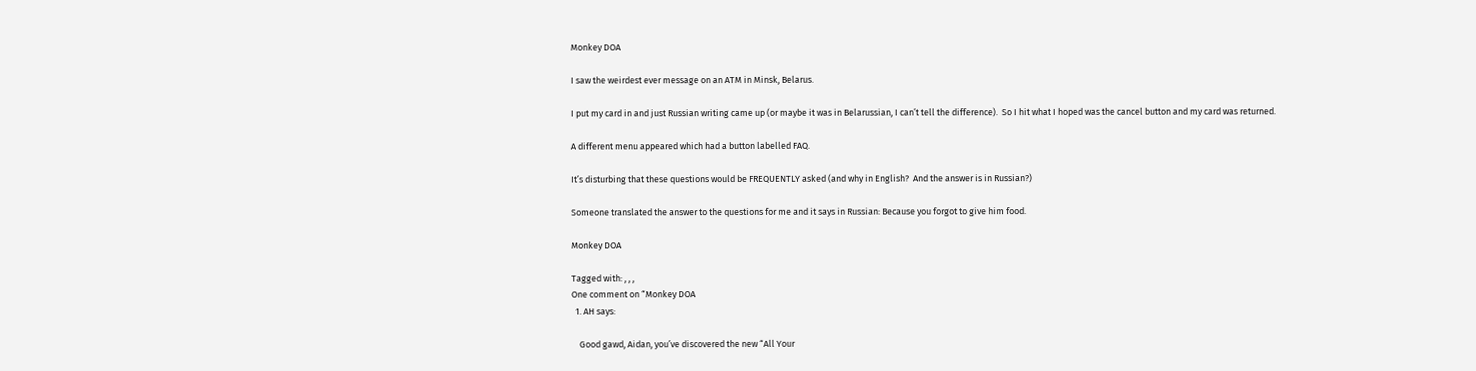Monkey DOA

I saw the weirdest ever message on an ATM in Minsk, Belarus.

I put my card in and just Russian writing came up (or maybe it was in Belarussian, I can’t tell the difference).  So I hit what I hoped was the cancel button and my card was returned.

A different menu appeared which had a button labelled FAQ.

It’s disturbing that these questions would be FREQUENTLY asked (and why in English?  And the answer is in Russian?)

Someone translated the answer to the questions for me and it says in Russian: Because you forgot to give him food.

Monkey DOA

Tagged with: , , ,
One comment on “Monkey DOA
  1. AH says:

    Good gawd, Aidan, you’ve discovered the new “All Your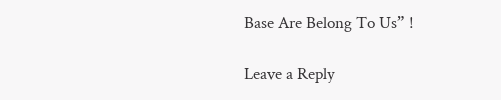Base Are Belong To Us” !

Leave a Reply